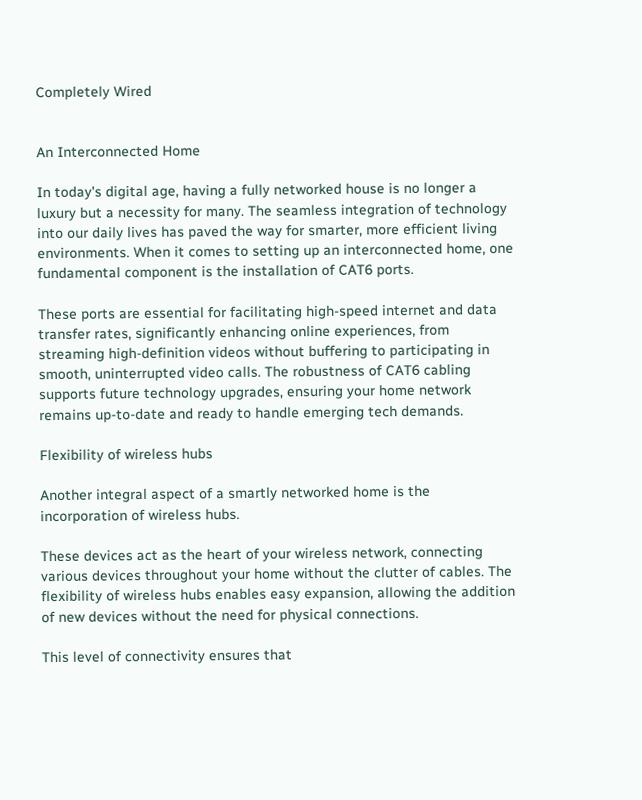Completely Wired


An Interconnected Home

In today's digital age, having a fully networked house is no longer a luxury but a necessity for many. The seamless integration of technology into our daily lives has paved the way for smarter, more efficient living environments. When it comes to setting up an interconnected home, one fundamental component is the installation of CAT6 ports.

These ports are essential for facilitating high-speed internet and data transfer rates, significantly enhancing online experiences, from streaming high-definition videos without buffering to participating in smooth, uninterrupted video calls. The robustness of CAT6 cabling supports future technology upgrades, ensuring your home network remains up-to-date and ready to handle emerging tech demands.

Flexibility of wireless hubs

Another integral aspect of a smartly networked home is the incorporation of wireless hubs.

These devices act as the heart of your wireless network, connecting various devices throughout your home without the clutter of cables. The flexibility of wireless hubs enables easy expansion, allowing the addition of new devices without the need for physical connections.

This level of connectivity ensures that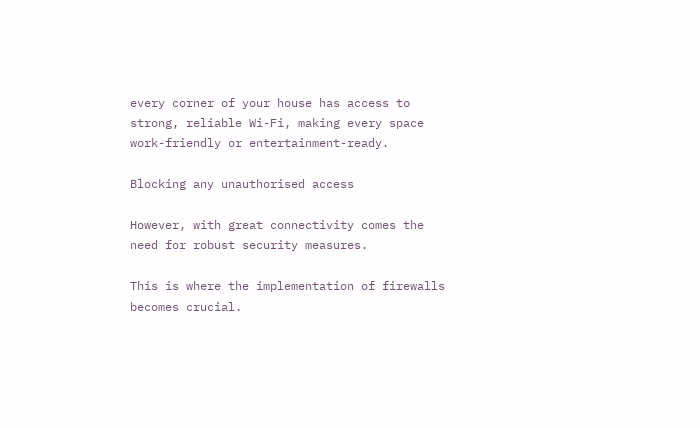every corner of your house has access to strong, reliable Wi-Fi, making every space work-friendly or entertainment-ready.

Blocking any unauthorised access

However, with great connectivity comes the need for robust security measures.

This is where the implementation of firewalls becomes crucial.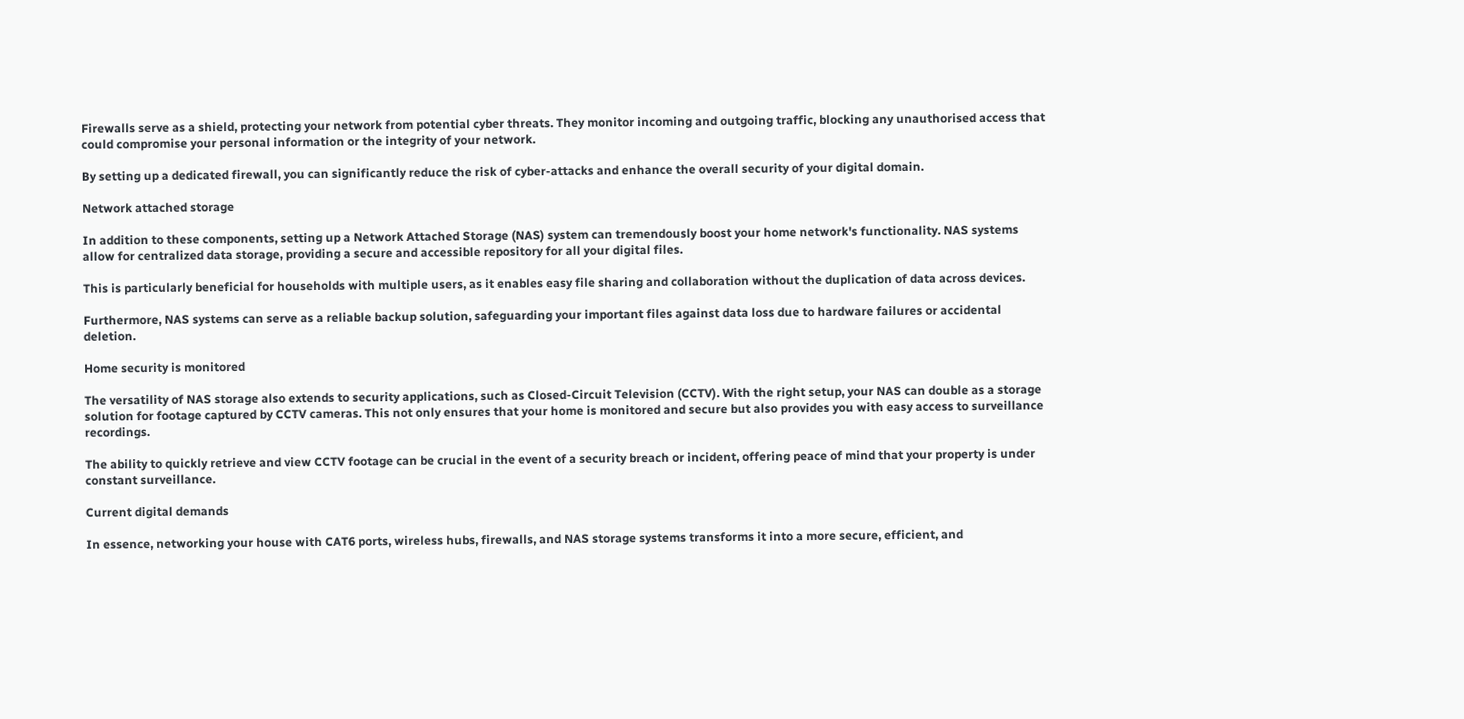Firewalls serve as a shield, protecting your network from potential cyber threats. They monitor incoming and outgoing traffic, blocking any unauthorised access that could compromise your personal information or the integrity of your network.

By setting up a dedicated firewall, you can significantly reduce the risk of cyber-attacks and enhance the overall security of your digital domain.

Network attached storage

In addition to these components, setting up a Network Attached Storage (NAS) system can tremendously boost your home network's functionality. NAS systems allow for centralized data storage, providing a secure and accessible repository for all your digital files.

This is particularly beneficial for households with multiple users, as it enables easy file sharing and collaboration without the duplication of data across devices.

Furthermore, NAS systems can serve as a reliable backup solution, safeguarding your important files against data loss due to hardware failures or accidental deletion.

Home security is monitored

The versatility of NAS storage also extends to security applications, such as Closed-Circuit Television (CCTV). With the right setup, your NAS can double as a storage solution for footage captured by CCTV cameras. This not only ensures that your home is monitored and secure but also provides you with easy access to surveillance recordings.

The ability to quickly retrieve and view CCTV footage can be crucial in the event of a security breach or incident, offering peace of mind that your property is under constant surveillance.

Current digital demands

In essence, networking your house with CAT6 ports, wireless hubs, firewalls, and NAS storage systems transforms it into a more secure, efficient, and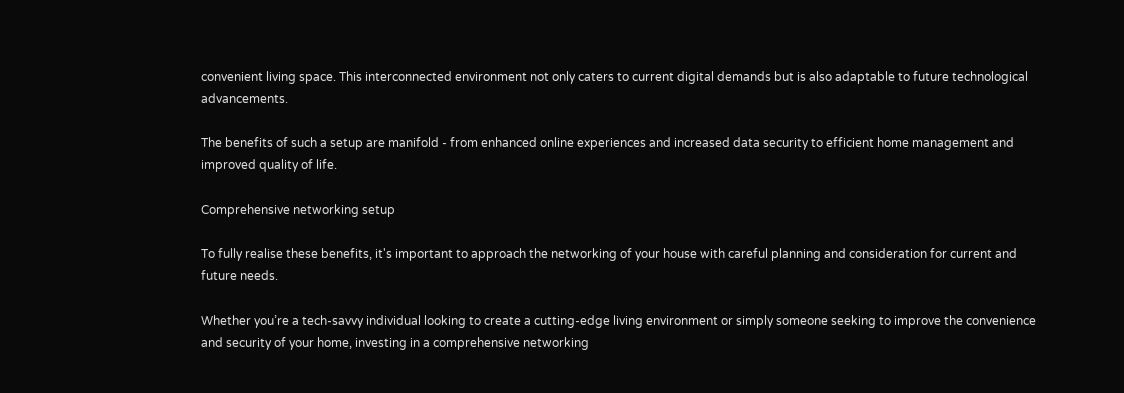convenient living space. This interconnected environment not only caters to current digital demands but is also adaptable to future technological advancements.

The benefits of such a setup are manifold - from enhanced online experiences and increased data security to efficient home management and improved quality of life.

Comprehensive networking setup

To fully realise these benefits, it's important to approach the networking of your house with careful planning and consideration for current and future needs.

Whether you’re a tech-savvy individual looking to create a cutting-edge living environment or simply someone seeking to improve the convenience and security of your home, investing in a comprehensive networking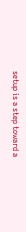setup is a step toward a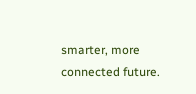smarter, more connected future.